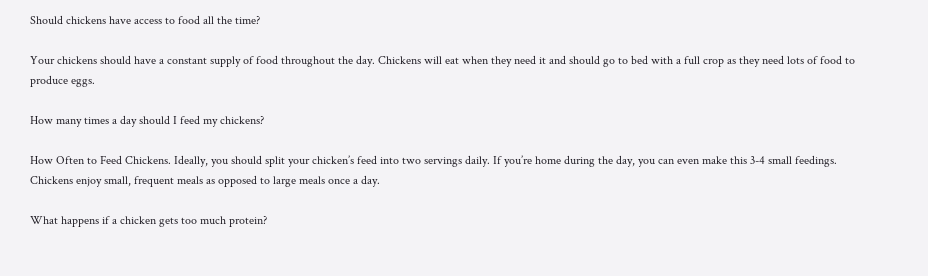Should chickens have access to food all the time?

Your chickens should have a constant supply of food throughout the day. Chickens will eat when they need it and should go to bed with a full crop as they need lots of food to produce eggs.

How many times a day should I feed my chickens?

How Often to Feed Chickens. Ideally, you should split your chicken’s feed into two servings daily. If you’re home during the day, you can even make this 3-4 small feedings. Chickens enjoy small, frequent meals as opposed to large meals once a day.

What happens if a chicken gets too much protein?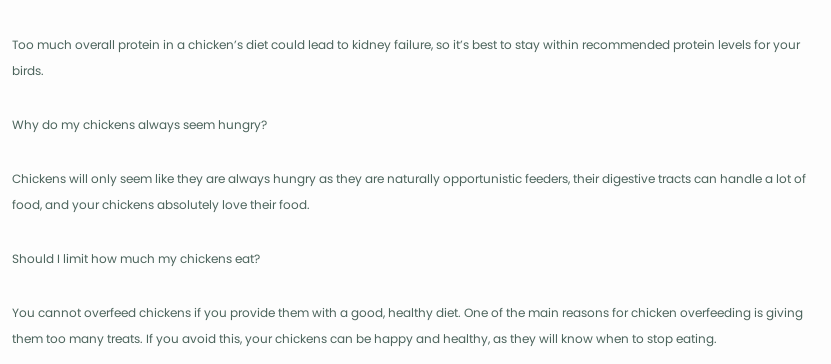Too much overall protein in a chicken’s diet could lead to kidney failure, so it’s best to stay within recommended protein levels for your birds.

Why do my chickens always seem hungry?

Chickens will only seem like they are always hungry as they are naturally opportunistic feeders, their digestive tracts can handle a lot of food, and your chickens absolutely love their food.

Should I limit how much my chickens eat?

You cannot overfeed chickens if you provide them with a good, healthy diet. One of the main reasons for chicken overfeeding is giving them too many treats. If you avoid this, your chickens can be happy and healthy, as they will know when to stop eating.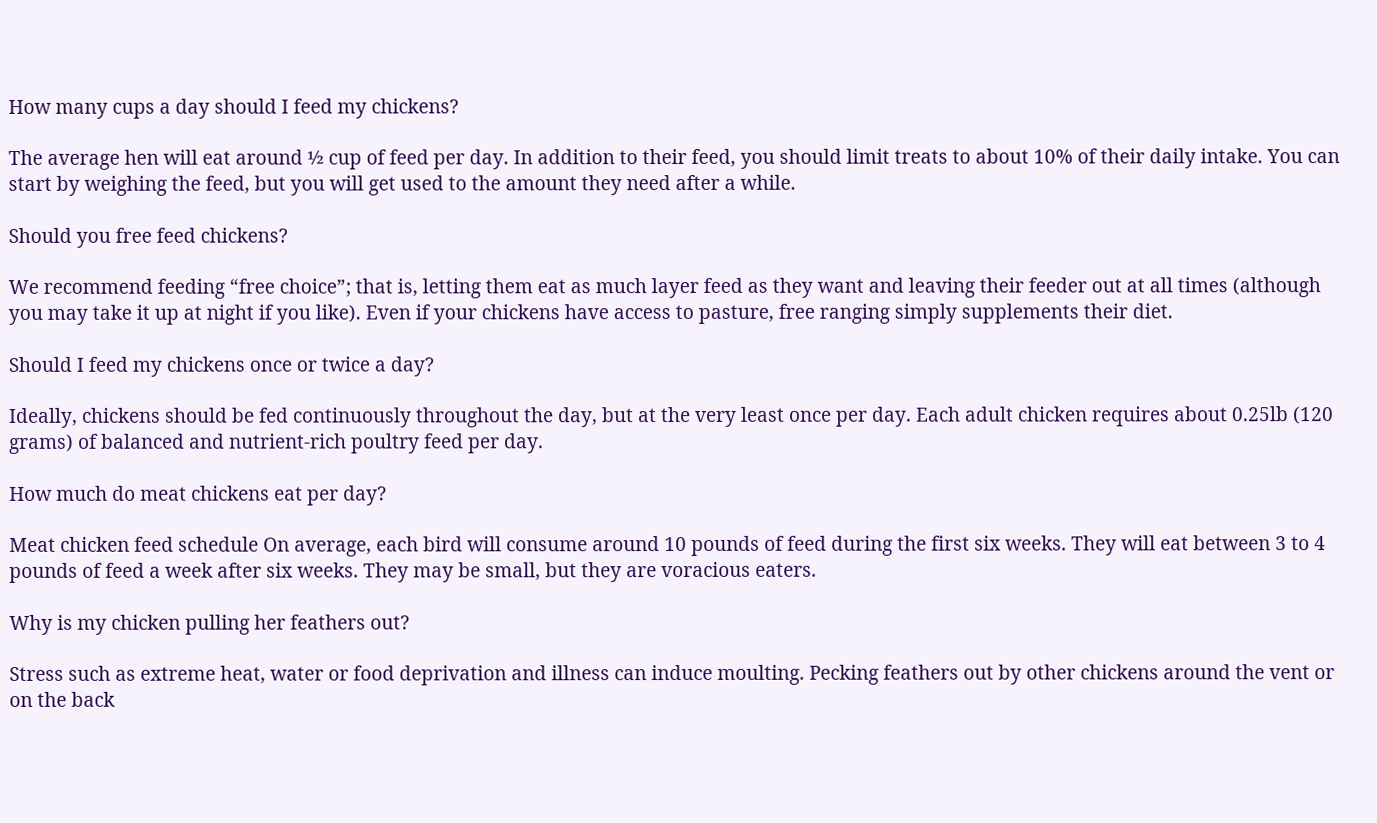How many cups a day should I feed my chickens?

The average hen will eat around ½ cup of feed per day. In addition to their feed, you should limit treats to about 10% of their daily intake. You can start by weighing the feed, but you will get used to the amount they need after a while.

Should you free feed chickens?

We recommend feeding “free choice”; that is, letting them eat as much layer feed as they want and leaving their feeder out at all times (although you may take it up at night if you like). Even if your chickens have access to pasture, free ranging simply supplements their diet.

Should I feed my chickens once or twice a day?

Ideally, chickens should be fed continuously throughout the day, but at the very least once per day. Each adult chicken requires about 0.25lb (120 grams) of balanced and nutrient-rich poultry feed per day.

How much do meat chickens eat per day?

Meat chicken feed schedule On average, each bird will consume around 10 pounds of feed during the first six weeks. They will eat between 3 to 4 pounds of feed a week after six weeks. They may be small, but they are voracious eaters.

Why is my chicken pulling her feathers out?

Stress such as extreme heat, water or food deprivation and illness can induce moulting. Pecking feathers out by other chickens around the vent or on the back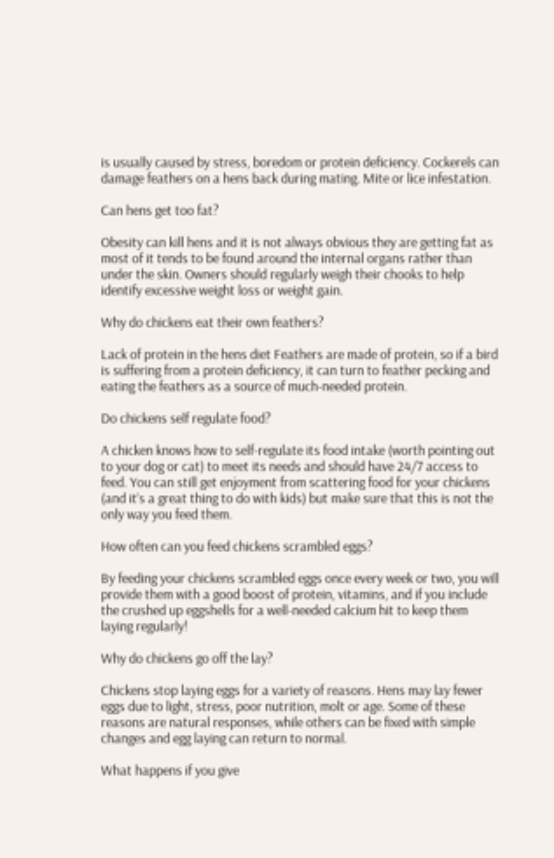is usually caused by stress, boredom or protein deficiency. Cockerels can damage feathers on a hens back during mating. Mite or lice infestation.

Can hens get too fat?

Obesity can kill hens and it is not always obvious they are getting fat as most of it tends to be found around the internal organs rather than under the skin. Owners should regularly weigh their chooks to help identify excessive weight loss or weight gain.

Why do chickens eat their own feathers?

Lack of protein in the hens diet Feathers are made of protein, so if a bird is suffering from a protein deficiency, it can turn to feather pecking and eating the feathers as a source of much-needed protein.

Do chickens self regulate food?

A chicken knows how to self-regulate its food intake (worth pointing out to your dog or cat) to meet its needs and should have 24/7 access to feed. You can still get enjoyment from scattering food for your chickens (and it’s a great thing to do with kids) but make sure that this is not the only way you feed them.

How often can you feed chickens scrambled eggs?

By feeding your chickens scrambled eggs once every week or two, you will provide them with a good boost of protein, vitamins, and if you include the crushed up eggshells for a well-needed calcium hit to keep them laying regularly!

Why do chickens go off the lay?

Chickens stop laying eggs for a variety of reasons. Hens may lay fewer eggs due to light, stress, poor nutrition, molt or age. Some of these reasons are natural responses, while others can be fixed with simple changes and egg laying can return to normal.

What happens if you give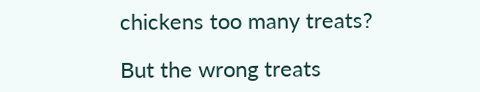chickens too many treats?

But the wrong treats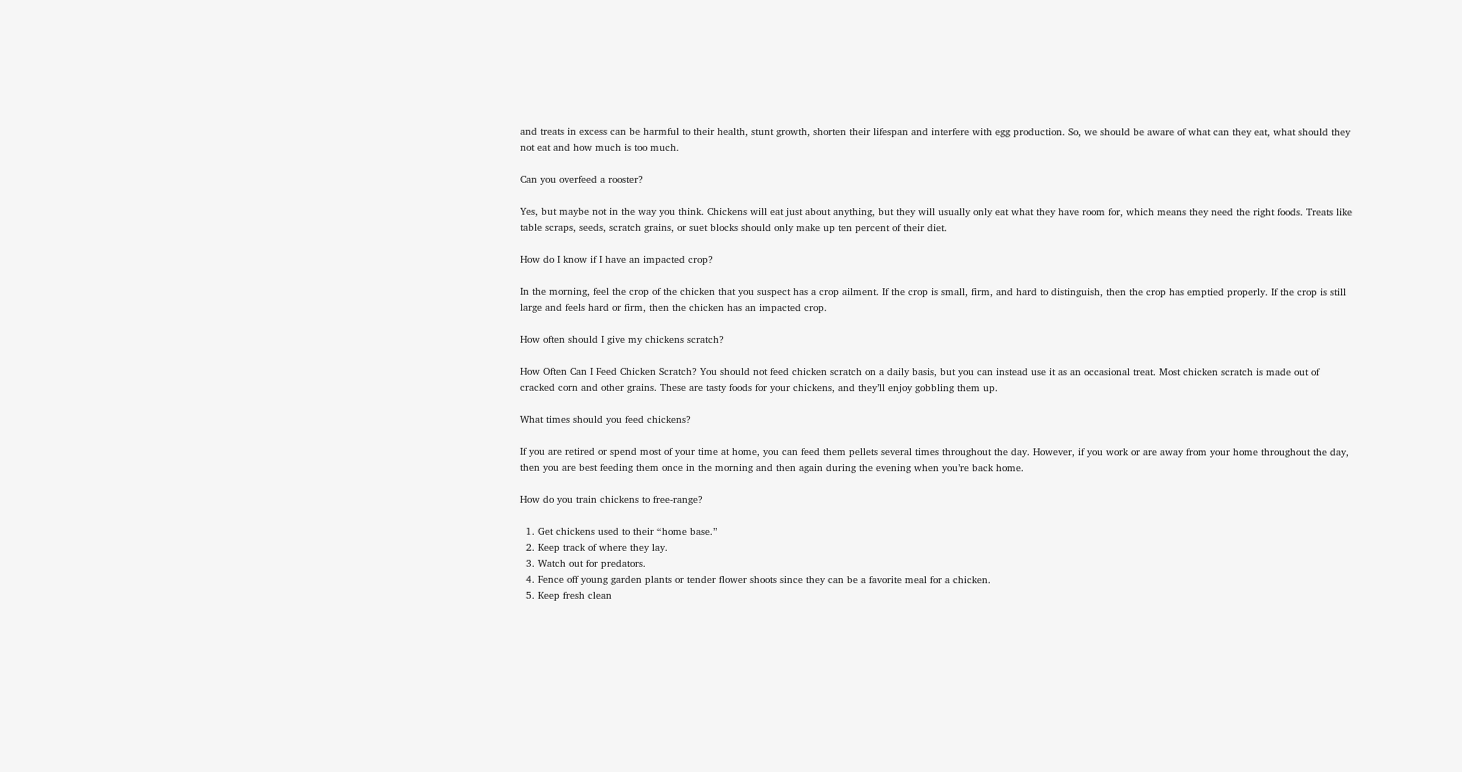and treats in excess can be harmful to their health, stunt growth, shorten their lifespan and interfere with egg production. So, we should be aware of what can they eat, what should they not eat and how much is too much.

Can you overfeed a rooster?

Yes, but maybe not in the way you think. Chickens will eat just about anything, but they will usually only eat what they have room for, which means they need the right foods. Treats like table scraps, seeds, scratch grains, or suet blocks should only make up ten percent of their diet.

How do I know if I have an impacted crop?

In the morning, feel the crop of the chicken that you suspect has a crop ailment. If the crop is small, firm, and hard to distinguish, then the crop has emptied properly. If the crop is still large and feels hard or firm, then the chicken has an impacted crop.

How often should I give my chickens scratch?

How Often Can I Feed Chicken Scratch? You should not feed chicken scratch on a daily basis, but you can instead use it as an occasional treat. Most chicken scratch is made out of cracked corn and other grains. These are tasty foods for your chickens, and they’ll enjoy gobbling them up.

What times should you feed chickens?

If you are retired or spend most of your time at home, you can feed them pellets several times throughout the day. However, if you work or are away from your home throughout the day, then you are best feeding them once in the morning and then again during the evening when you’re back home.

How do you train chickens to free-range?

  1. Get chickens used to their “home base.”
  2. Keep track of where they lay.
  3. Watch out for predators.
  4. Fence off young garden plants or tender flower shoots since they can be a favorite meal for a chicken.
  5. Keep fresh clean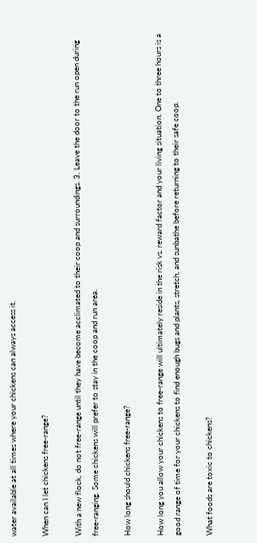water available at all times where your chickens can always access it.

When can I let chickens free-range?

With a new flock, do not free-range until they have become acclimated to their coop and surroundings. 3. Leave the door to the run open during free-ranging. Some chickens will prefer to stay in the coop and run area.

How long should chickens free-range?

How long you allow your chickens to free-range will ultimately reside in the risk vs. reward factor and your living situation. One to three hours is a good range of time for your chickens to find enough bugs and plants, stretch, and sunbathe before returning to their safe coop.

What foods are toxic to chickens?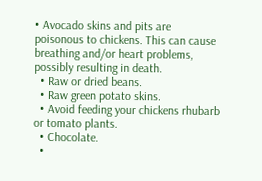• Avocado skins and pits are poisonous to chickens. This can cause breathing and/or heart problems, possibly resulting in death.
  • Raw or dried beans.
  • Raw green potato skins.
  • Avoid feeding your chickens rhubarb or tomato plants.
  • Chocolate.
  •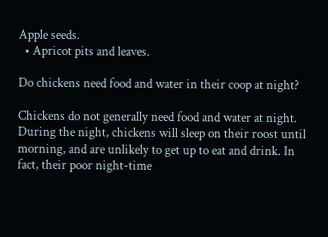Apple seeds.
  • Apricot pits and leaves.

Do chickens need food and water in their coop at night?

Chickens do not generally need food and water at night. During the night, chickens will sleep on their roost until morning, and are unlikely to get up to eat and drink. In fact, their poor night-time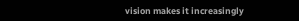vision makes it increasingly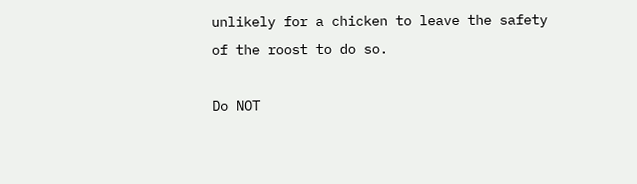unlikely for a chicken to leave the safety of the roost to do so.

Do NOT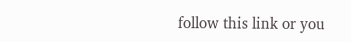follow this link or you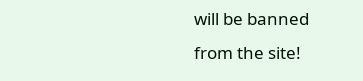will be banned from the site!